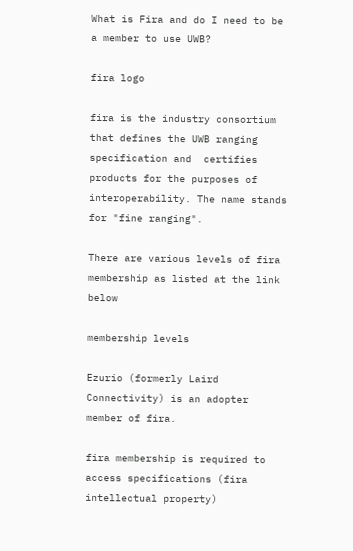What is Fira and do I need to be a member to use UWB?

fira logo

fira is the industry consortium that defines the UWB ranging specification and  certifies products for the purposes of interoperability. The name stands for "fine ranging".

There are various levels of fira membership as listed at the link below

membership levels

Ezurio (formerly Laird Connectivity) is an adopter member of fira.

fira membership is required to access specifications (fira intellectual property)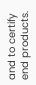and to certify end products.